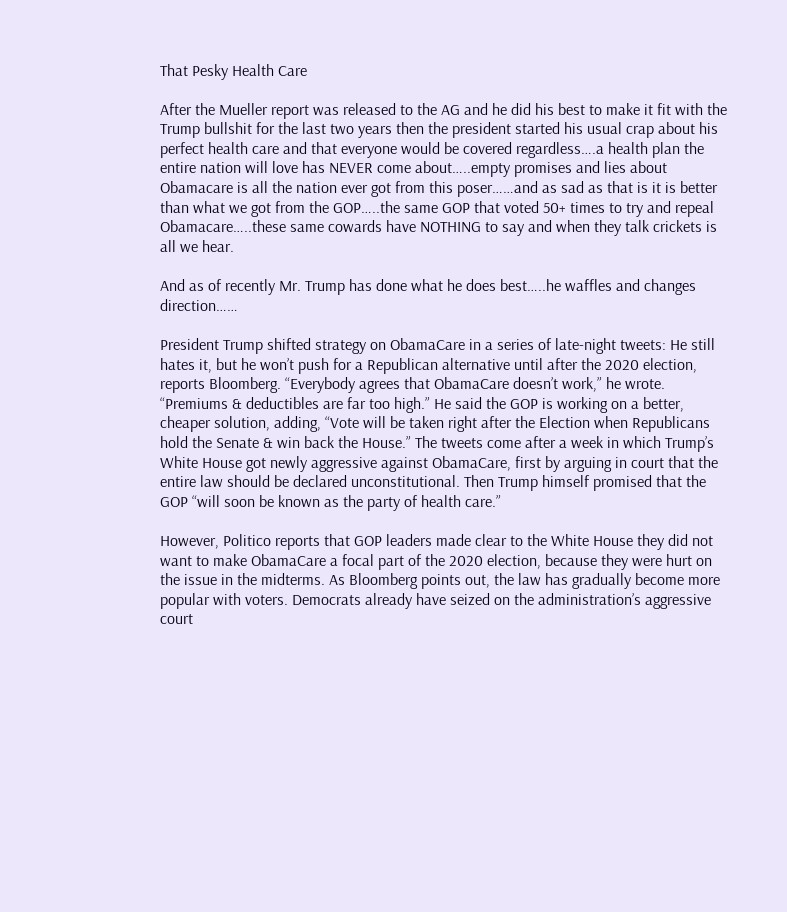That Pesky Health Care

After the Mueller report was released to the AG and he did his best to make it fit with the Trump bullshit for the last two years then the president started his usual crap about his perfect health care and that everyone would be covered regardless….a health plan the entire nation will love has NEVER come about…..empty promises and lies about Obamacare is all the nation ever got from this poser……and as sad as that is it is better than what we got from the GOP…..the same GOP that voted 50+ times to try and repeal Obamacare…..these same cowards have NOTHING to say and when they talk crickets is all we hear.

And as of recently Mr. Trump has done what he does best…..he waffles and changes direction……

President Trump shifted strategy on ObamaCare in a series of late-night tweets: He still hates it, but he won’t push for a Republican alternative until after the 2020 election, reports Bloomberg. “Everybody agrees that ObamaCare doesn’t work,” he wrote. “Premiums & deductibles are far too high.” He said the GOP is working on a better, cheaper solution, adding, “Vote will be taken right after the Election when Republicans hold the Senate & win back the House.” The tweets come after a week in which Trump’s White House got newly aggressive against ObamaCare, first by arguing in court that the entire law should be declared unconstitutional. Then Trump himself promised that the GOP “will soon be known as the party of health care.”

However, Politico reports that GOP leaders made clear to the White House they did not want to make ObamaCare a focal part of the 2020 election, because they were hurt on the issue in the midterms. As Bloomberg points out, the law has gradually become more popular with voters. Democrats already have seized on the administration’s aggressive court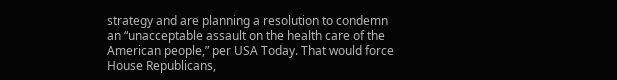strategy and are planning a resolution to condemn an “unacceptable assault on the health care of the American people,” per USA Today. That would force House Republicans,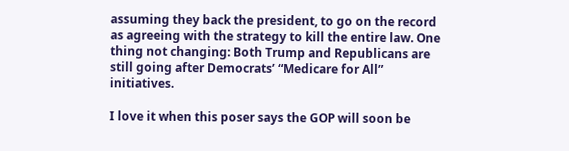assuming they back the president, to go on the record as agreeing with the strategy to kill the entire law. One thing not changing: Both Trump and Republicans are still going after Democrats’ “Medicare for All” initiatives.

I love it when this poser says the GOP will soon be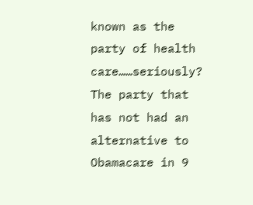known as the party of health care……seriously? The party that has not had an alternative to Obamacare in 9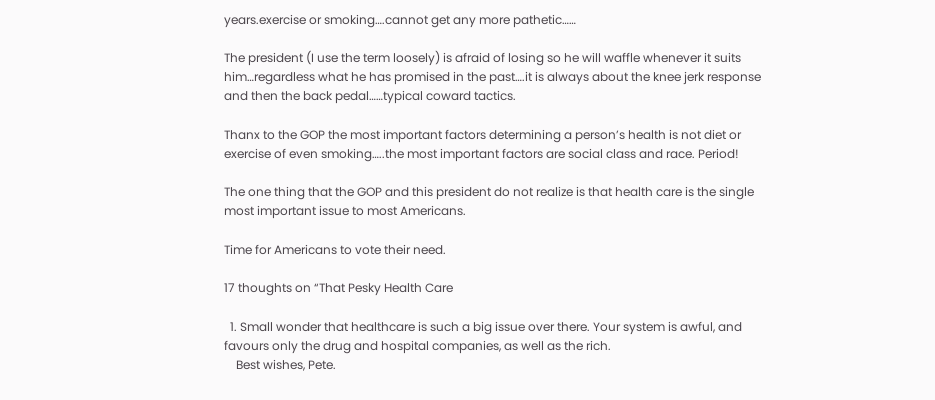years.exercise or smoking….cannot get any more pathetic……

The president (I use the term loosely) is afraid of losing so he will waffle whenever it suits him…regardless what he has promised in the past….it is always about the knee jerk response and then the back pedal……typical coward tactics.

Thanx to the GOP the most important factors determining a person’s health is not diet or exercise of even smoking…..the most important factors are social class and race. Period!

The one thing that the GOP and this president do not realize is that health care is the single most important issue to most Americans.

Time for Americans to vote their need.

17 thoughts on “That Pesky Health Care

  1. Small wonder that healthcare is such a big issue over there. Your system is awful, and favours only the drug and hospital companies, as well as the rich.
    Best wishes, Pete.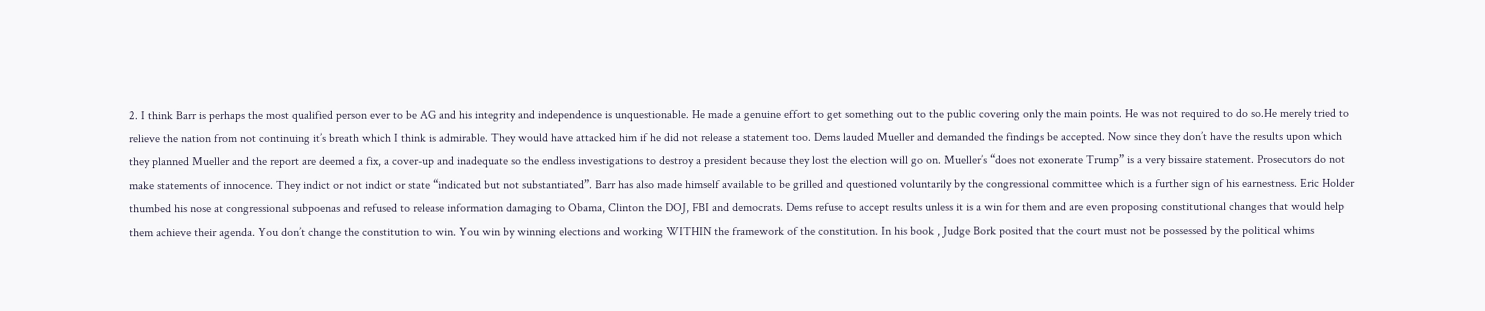2. I think Barr is perhaps the most qualified person ever to be AG and his integrity and independence is unquestionable. He made a genuine effort to get something out to the public covering only the main points. He was not required to do so.He merely tried to relieve the nation from not continuing it’s breath which I think is admirable. They would have attacked him if he did not release a statement too. Dems lauded Mueller and demanded the findings be accepted. Now since they don’t have the results upon which they planned Mueller and the report are deemed a fix, a cover-up and inadequate so the endless investigations to destroy a president because they lost the election will go on. Mueller’s “does not exonerate Trump” is a very bissaire statement. Prosecutors do not make statements of innocence. They indict or not indict or state “indicated but not substantiated”. Barr has also made himself available to be grilled and questioned voluntarily by the congressional committee which is a further sign of his earnestness. Eric Holder thumbed his nose at congressional subpoenas and refused to release information damaging to Obama, Clinton the DOJ, FBI and democrats. Dems refuse to accept results unless it is a win for them and are even proposing constitutional changes that would help them achieve their agenda. You don’t change the constitution to win. You win by winning elections and working WITHIN the framework of the constitution. In his book , Judge Bork posited that the court must not be possessed by the political whims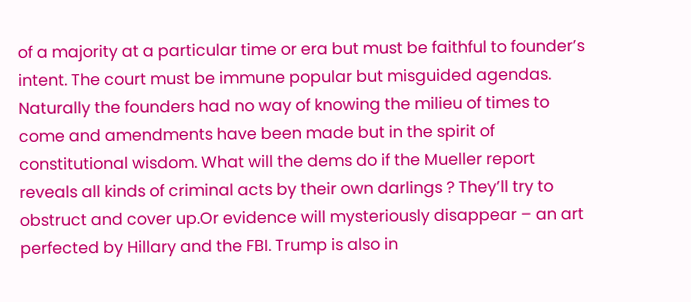of a majority at a particular time or era but must be faithful to founder’s intent. The court must be immune popular but misguided agendas. Naturally the founders had no way of knowing the milieu of times to come and amendments have been made but in the spirit of constitutional wisdom. What will the dems do if the Mueller report reveals all kinds of criminal acts by their own darlings ? They’ll try to obstruct and cover up.Or evidence will mysteriously disappear – an art perfected by Hillary and the FBI. Trump is also in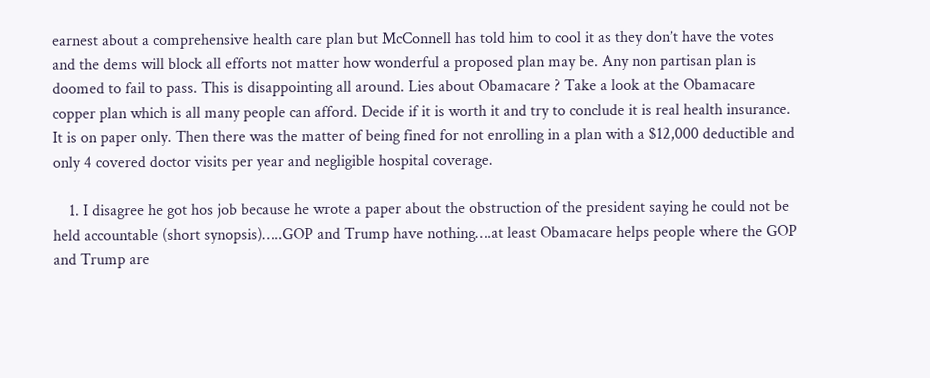earnest about a comprehensive health care plan but McConnell has told him to cool it as they don’t have the votes and the dems will block all efforts not matter how wonderful a proposed plan may be. Any non partisan plan is doomed to fail to pass. This is disappointing all around. Lies about Obamacare ? Take a look at the Obamacare copper plan which is all many people can afford. Decide if it is worth it and try to conclude it is real health insurance. It is on paper only. Then there was the matter of being fined for not enrolling in a plan with a $12,000 deductible and only 4 covered doctor visits per year and negligible hospital coverage.

    1. I disagree he got hos job because he wrote a paper about the obstruction of the president saying he could not be held accountable (short synopsis)…..GOP and Trump have nothing….at least Obamacare helps people where the GOP and Trump are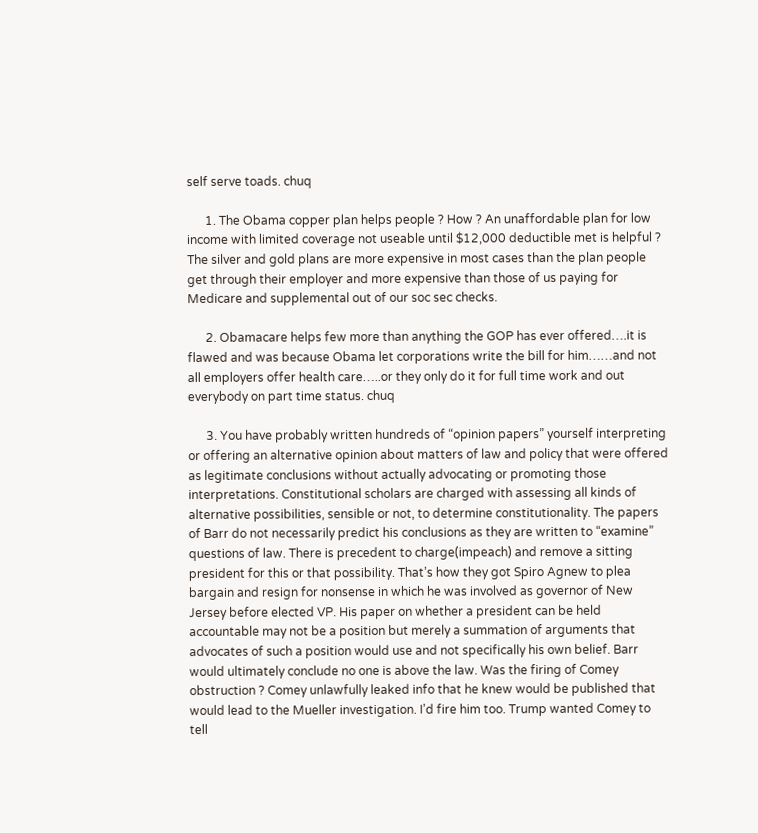self serve toads. chuq

      1. The Obama copper plan helps people ? How ? An unaffordable plan for low income with limited coverage not useable until $12,000 deductible met is helpful ? The silver and gold plans are more expensive in most cases than the plan people get through their employer and more expensive than those of us paying for Medicare and supplemental out of our soc sec checks.

      2. Obamacare helps few more than anything the GOP has ever offered….it is flawed and was because Obama let corporations write the bill for him……and not all employers offer health care…..or they only do it for full time work and out everybody on part time status. chuq

      3. You have probably written hundreds of “opinion papers” yourself interpreting or offering an alternative opinion about matters of law and policy that were offered as legitimate conclusions without actually advocating or promoting those interpretations. Constitutional scholars are charged with assessing all kinds of alternative possibilities, sensible or not, to determine constitutionality. The papers of Barr do not necessarily predict his conclusions as they are written to “examine” questions of law. There is precedent to charge(impeach) and remove a sitting president for this or that possibility. That’s how they got Spiro Agnew to plea bargain and resign for nonsense in which he was involved as governor of New Jersey before elected VP. His paper on whether a president can be held accountable may not be a position but merely a summation of arguments that advocates of such a position would use and not specifically his own belief. Barr would ultimately conclude no one is above the law. Was the firing of Comey obstruction ? Comey unlawfully leaked info that he knew would be published that would lead to the Mueller investigation. I’d fire him too. Trump wanted Comey to tell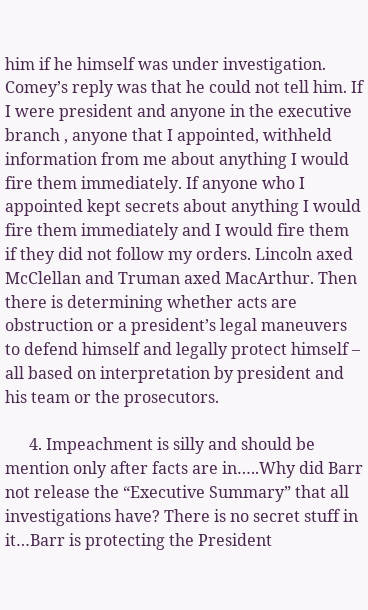him if he himself was under investigation. Comey’s reply was that he could not tell him. If I were president and anyone in the executive branch , anyone that I appointed, withheld information from me about anything I would fire them immediately. If anyone who I appointed kept secrets about anything I would fire them immediately and I would fire them if they did not follow my orders. Lincoln axed McClellan and Truman axed MacArthur. Then there is determining whether acts are obstruction or a president’s legal maneuvers to defend himself and legally protect himself – all based on interpretation by president and his team or the prosecutors.

      4. Impeachment is silly and should be mention only after facts are in…..Why did Barr not release the “Executive Summary” that all investigations have? There is no secret stuff in it…Barr is protecting the President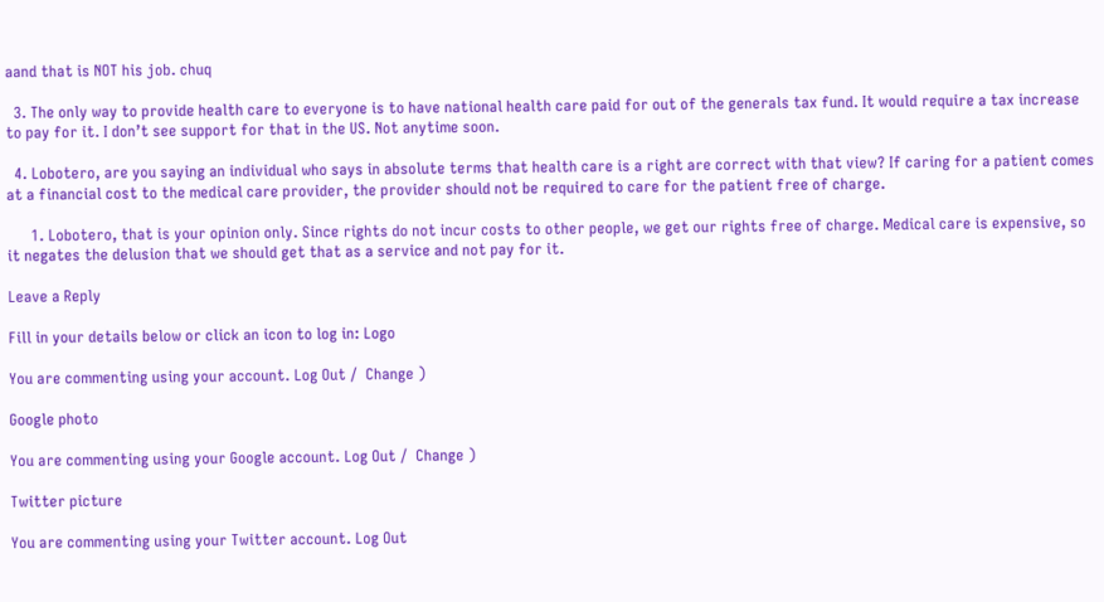aand that is NOT his job. chuq

  3. The only way to provide health care to everyone is to have national health care paid for out of the generals tax fund. It would require a tax increase to pay for it. I don’t see support for that in the US. Not anytime soon.

  4. Lobotero, are you saying an individual who says in absolute terms that health care is a right are correct with that view? If caring for a patient comes at a financial cost to the medical care provider, the provider should not be required to care for the patient free of charge.

      1. Lobotero, that is your opinion only. Since rights do not incur costs to other people, we get our rights free of charge. Medical care is expensive, so it negates the delusion that we should get that as a service and not pay for it.

Leave a Reply

Fill in your details below or click an icon to log in: Logo

You are commenting using your account. Log Out /  Change )

Google photo

You are commenting using your Google account. Log Out /  Change )

Twitter picture

You are commenting using your Twitter account. Log Out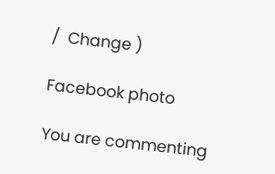/  Change )

Facebook photo

You are commenting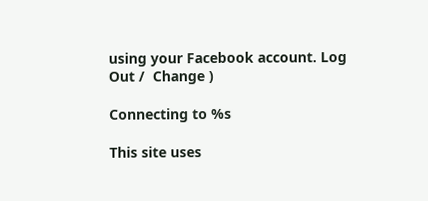using your Facebook account. Log Out /  Change )

Connecting to %s

This site uses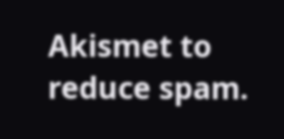Akismet to reduce spam.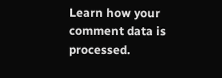Learn how your comment data is processed.